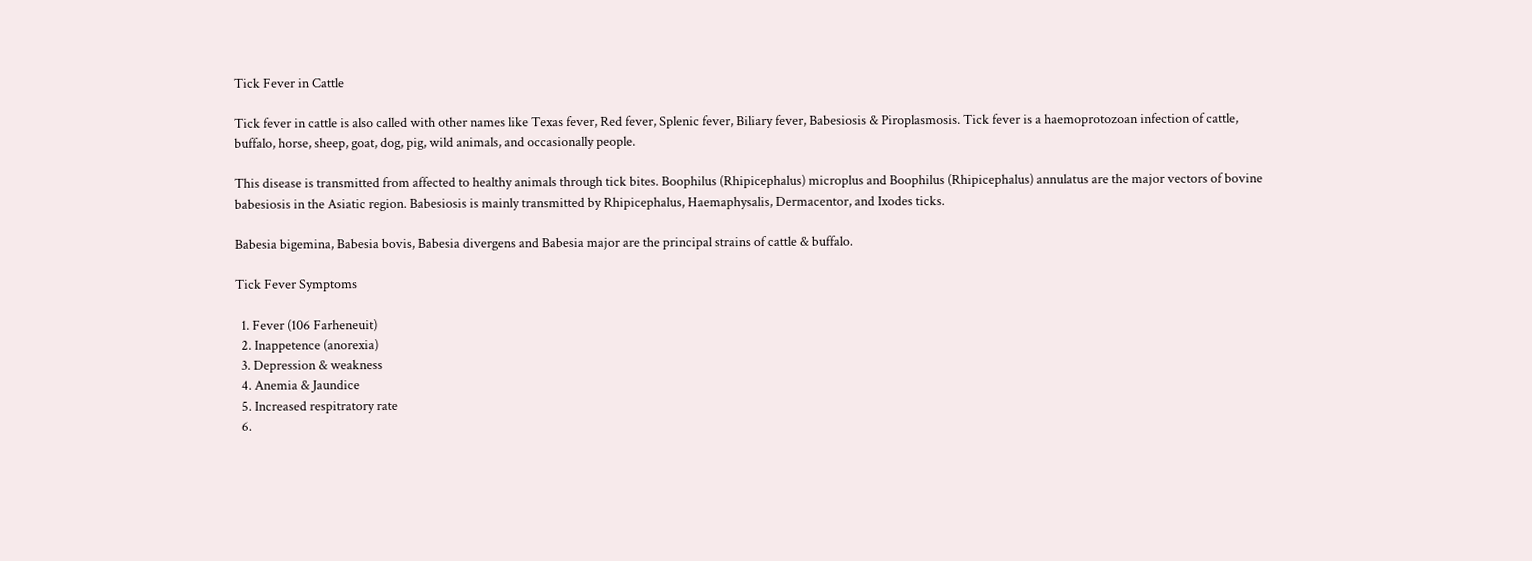Tick Fever in Cattle

Tick fever in cattle is also called with other names like Texas fever, Red fever, Splenic fever, Biliary fever, Babesiosis & Piroplasmosis. Tick fever is a haemoprotozoan infection of cattle, buffalo, horse, sheep, goat, dog, pig, wild animals, and occasionally people.

This disease is transmitted from affected to healthy animals through tick bites. Boophilus (Rhipicephalus) microplus and Boophilus (Rhipicephalus) annulatus are the major vectors of bovine babesiosis in the Asiatic region. Babesiosis is mainly transmitted by Rhipicephalus, Haemaphysalis, Dermacentor, and Ixodes ticks.

Babesia bigemina, Babesia bovis, Babesia divergens and Babesia major are the principal strains of cattle & buffalo.

Tick Fever Symptoms

  1. Fever (106 Farheneuit)
  2. Inappetence (anorexia)
  3. Depression & weakness
  4. Anemia & Jaundice
  5. Increased respitratory rate
  6.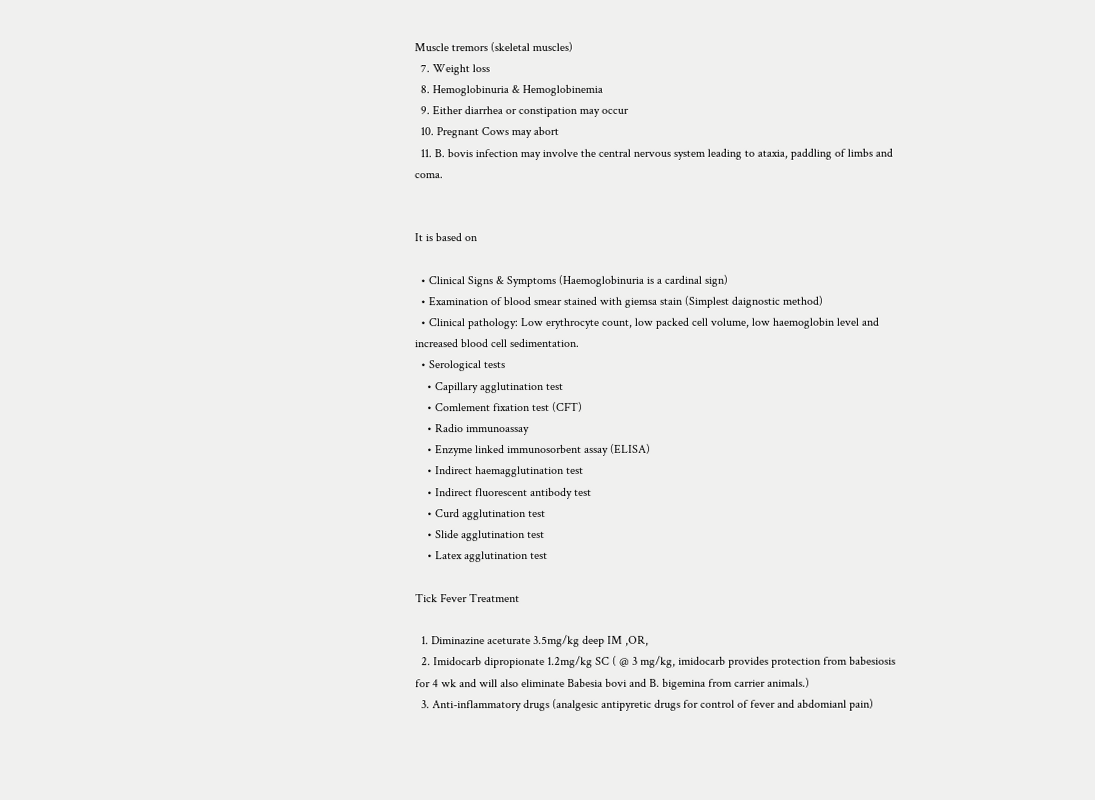Muscle tremors (skeletal muscles)
  7. Weight loss
  8. Hemoglobinuria & Hemoglobinemia
  9. Either diarrhea or constipation may occur
  10. Pregnant Cows may abort
  11. B. bovis infection may involve the central nervous system leading to ataxia, paddling of limbs and coma.


It is based on

  • Clinical Signs & Symptoms (Haemoglobinuria is a cardinal sign)
  • Examination of blood smear stained with giemsa stain (Simplest daignostic method)
  • Clinical pathology: Low erythrocyte count, low packed cell volume, low haemoglobin level and increased blood cell sedimentation.
  • Serological tests
    • Capillary agglutination test
    • Comlement fixation test (CFT)
    • Radio immunoassay
    • Enzyme linked immunosorbent assay (ELISA)
    • Indirect haemagglutination test
    • Indirect fluorescent antibody test
    • Curd agglutination test
    • Slide agglutination test
    • Latex agglutination test

Tick Fever Treatment

  1. Diminazine aceturate 3.5mg/kg deep IM ,OR,
  2. Imidocarb dipropionate 1.2mg/kg SC ( @ 3 mg/kg, imidocarb provides protection from babesiosis for 4 wk and will also eliminate Babesia bovi and B. bigemina from carrier animals.)
  3. Anti-inflammatory drugs (analgesic antipyretic drugs for control of fever and abdomianl pain)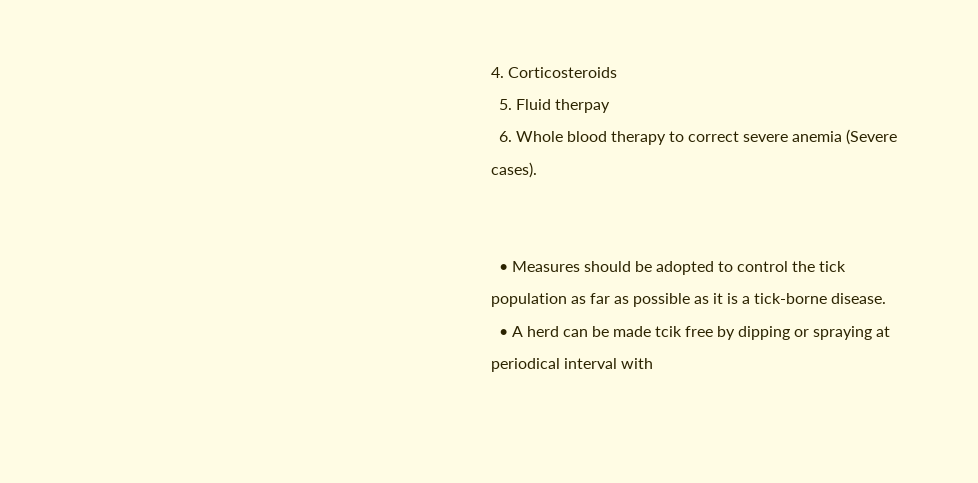4. Corticosteroids
  5. Fluid therpay
  6. Whole blood therapy to correct severe anemia (Severe cases).


  • Measures should be adopted to control the tick population as far as possible as it is a tick-borne disease.
  • A herd can be made tcik free by dipping or spraying at periodical interval with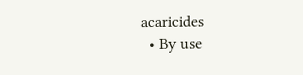acaricides
  • By use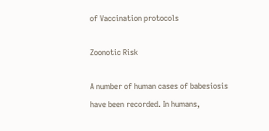of Vaccination protocols

Zoonotic Risk

A number of human cases of babesiosis have been recorded. In humans,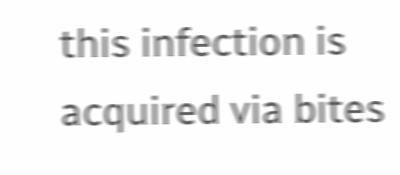this infection is acquired via bites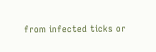from infected ticks or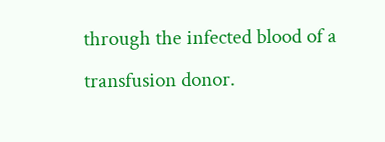through the infected blood of a transfusion donor.